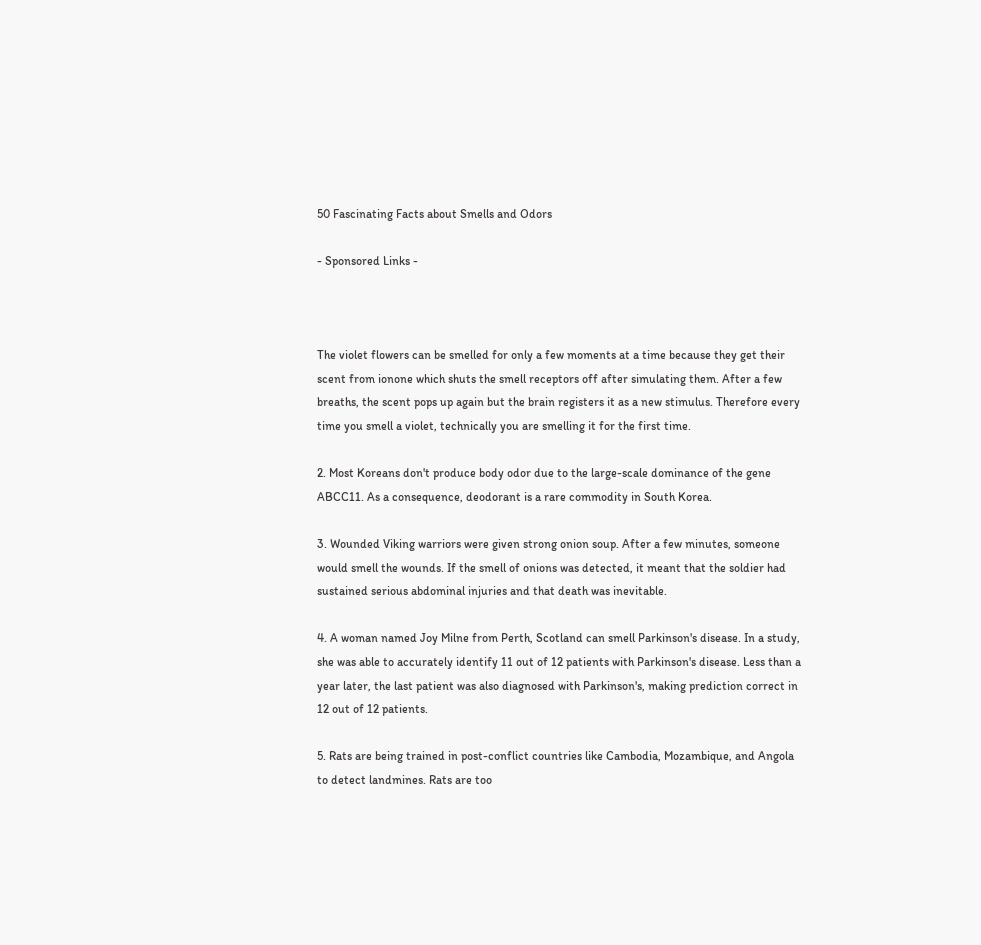50 Fascinating Facts about Smells and Odors

- Sponsored Links -



The violet flowers can be smelled for only a few moments at a time because they get their scent from ionone which shuts the smell receptors off after simulating them. After a few breaths, the scent pops up again but the brain registers it as a new stimulus. Therefore every time you smell a violet, technically you are smelling it for the first time.

2. Most Koreans don't produce body odor due to the large-scale dominance of the gene ABCC11. As a consequence, deodorant is a rare commodity in South Korea.

3. Wounded Viking warriors were given strong onion soup. After a few minutes, someone would smell the wounds. If the smell of onions was detected, it meant that the soldier had sustained serious abdominal injuries and that death was inevitable.

4. A woman named Joy Milne from Perth, Scotland can smell Parkinson's disease. In a study, she was able to accurately identify 11 out of 12 patients with Parkinson's disease. Less than a year later, the last patient was also diagnosed with Parkinson's, making prediction correct in 12 out of 12 patients.

5. Rats are being trained in post-conflict countries like Cambodia, Mozambique, and Angola to detect landmines. Rats are too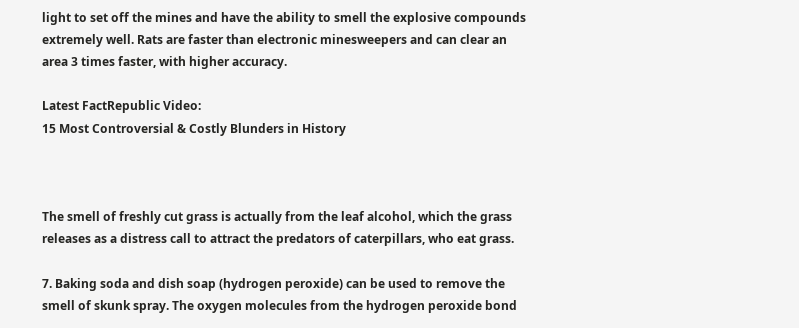light to set off the mines and have the ability to smell the explosive compounds extremely well. Rats are faster than electronic minesweepers and can clear an area 3 times faster, with higher accuracy.

Latest FactRepublic Video:
15 Most Controversial & Costly Blunders in History



The smell of freshly cut grass is actually from the leaf alcohol, which the grass releases as a distress call to attract the predators of caterpillars, who eat grass.

7. Baking soda and dish soap (hydrogen peroxide) can be used to remove the smell of skunk spray. The oxygen molecules from the hydrogen peroxide bond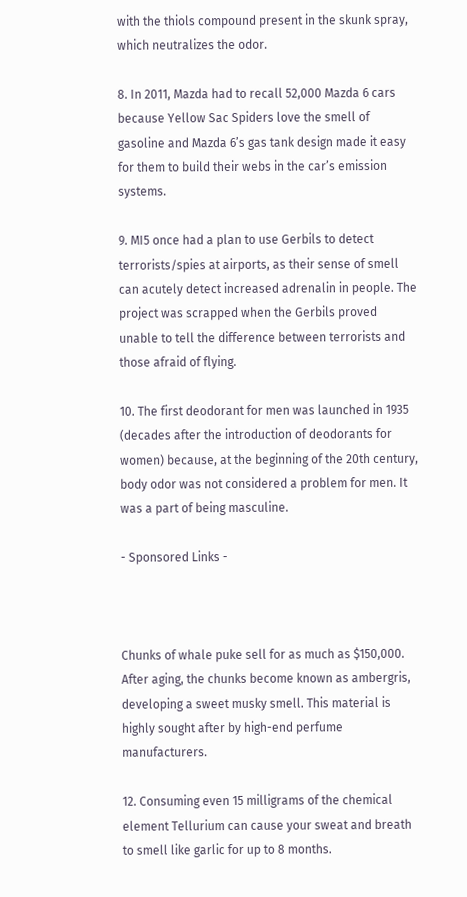with the thiols compound present in the skunk spray, which neutralizes the odor.

8. In 2011, Mazda had to recall 52,000 Mazda 6 cars because Yellow Sac Spiders love the smell of gasoline and Mazda 6’s gas tank design made it easy for them to build their webs in the car’s emission systems.

9. MI5 once had a plan to use Gerbils to detect terrorists/spies at airports, as their sense of smell can acutely detect increased adrenalin in people. The project was scrapped when the Gerbils proved unable to tell the difference between terrorists and those afraid of flying.

10. The first deodorant for men was launched in 1935 (decades after the introduction of deodorants for women) because, at the beginning of the 20th century, body odor was not considered a problem for men. It was a part of being masculine.

- Sponsored Links -



Chunks of whale puke sell for as much as $150,000. After aging, the chunks become known as ambergris, developing a sweet musky smell. This material is highly sought after by high-end perfume manufacturers.

12. Consuming even 15 milligrams of the chemical element Tellurium can cause your sweat and breath to smell like garlic for up to 8 months.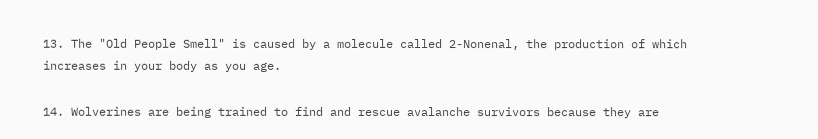13. The "Old People Smell" is caused by a molecule called 2-Nonenal, the production of which increases in your body as you age.

14. Wolverines are being trained to find and rescue avalanche survivors because they are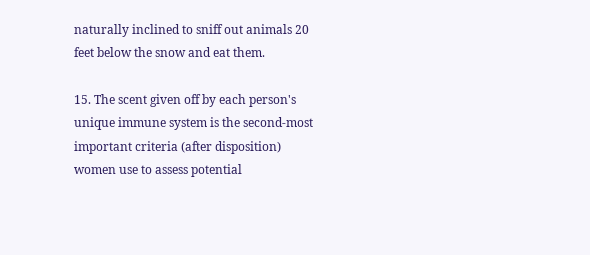naturally inclined to sniff out animals 20 feet below the snow and eat them.

15. The scent given off by each person's unique immune system is the second-most important criteria (after disposition) women use to assess potential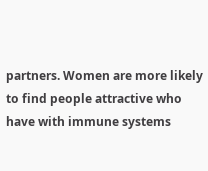partners. Women are more likely to find people attractive who have with immune systems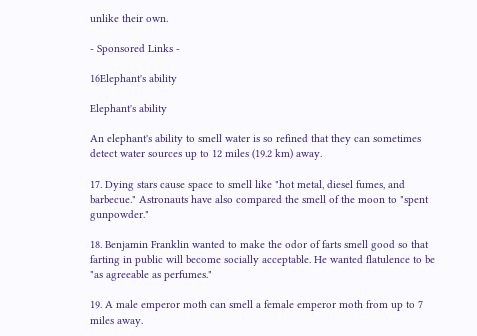unlike their own.

- Sponsored Links -

16Elephant's ability

Elephant's ability

An elephant's ability to smell water is so refined that they can sometimes detect water sources up to 12 miles (19.2 km) away.

17. Dying stars cause space to smell like "hot metal, diesel fumes, and barbecue." Astronauts have also compared the smell of the moon to "spent gunpowder."

18. Benjamin Franklin wanted to make the odor of farts smell good so that farting in public will become socially acceptable. He wanted flatulence to be "as agreeable as perfumes."

19. A male emperor moth can smell a female emperor moth from up to 7 miles away.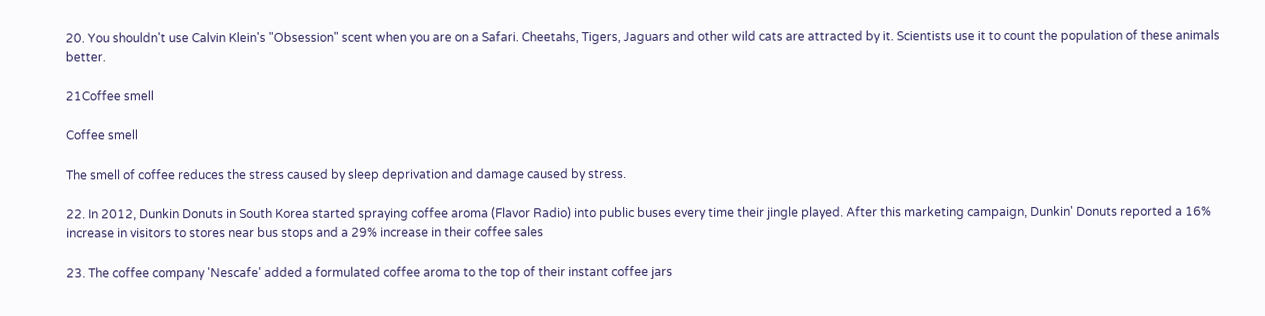20. You shouldn't use Calvin Klein's "Obsession" scent when you are on a Safari. Cheetahs, Tigers, Jaguars and other wild cats are attracted by it. Scientists use it to count the population of these animals better.

21Coffee smell

Coffee smell

The smell of coffee reduces the stress caused by sleep deprivation and damage caused by stress.

22. In 2012, Dunkin Donuts in South Korea started spraying coffee aroma (Flavor Radio) into public buses every time their jingle played. After this marketing campaign, Dunkin' Donuts reported a 16% increase in visitors to stores near bus stops and a 29% increase in their coffee sales

23. The coffee company 'Nescafe' added a formulated coffee aroma to the top of their instant coffee jars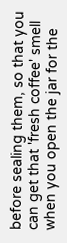before sealing them, so that you can get that 'fresh coffee' smell when you open the jar for the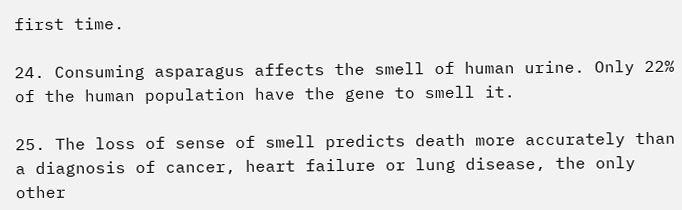first time.

24. Consuming asparagus affects the smell of human urine. Only 22% of the human population have the gene to smell it.

25. The loss of sense of smell predicts death more accurately than a diagnosis of cancer, heart failure or lung disease, the only other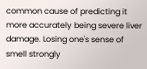common cause of predicting it more accurately being severe liver damage. Losing one's sense of smell strongly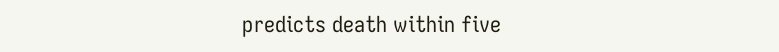predicts death within five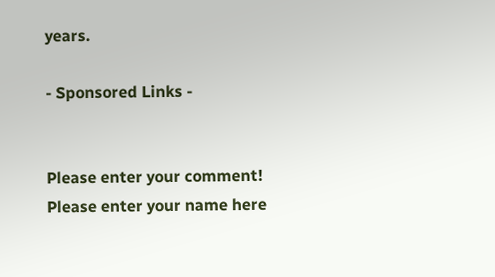years.

- Sponsored Links -


Please enter your comment!
Please enter your name here